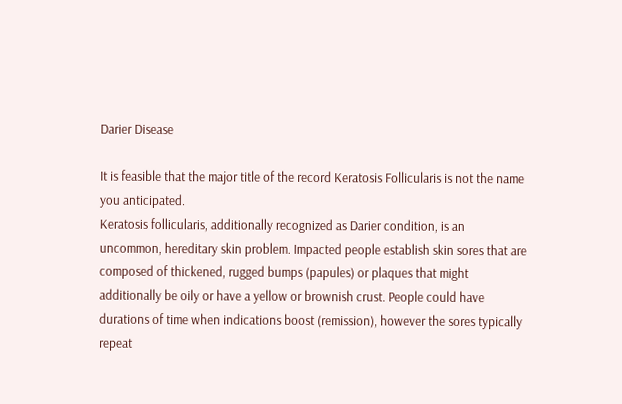Darier Disease

It is feasible that the major title of the record Keratosis Follicularis is not the name you anticipated.
Keratosis follicularis, additionally recognized as Darier condition, is an uncommon, hereditary skin problem. Impacted people establish skin sores that are composed of thickened, rugged bumps (papules) or plaques that might additionally be oily or have a yellow or brownish crust. People could have durations of time when indications boost (remission), however the sores typically repeat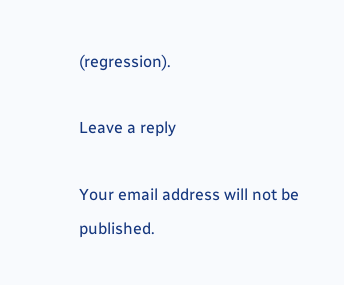(regression).

Leave a reply

Your email address will not be published.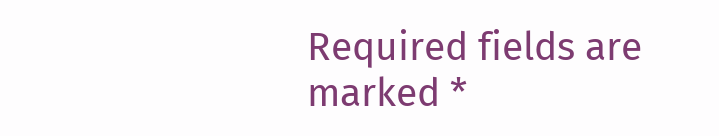Required fields are marked *